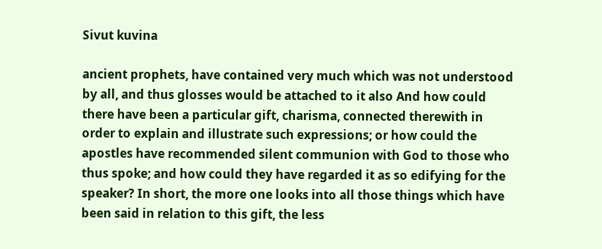Sivut kuvina

ancient prophets, have contained very much which was not understood by all, and thus glosses would be attached to it also And how could there have been a particular gift, charisma, connected therewith in order to explain and illustrate such expressions; or how could the apostles have recommended silent communion with God to those who thus spoke; and how could they have regarded it as so edifying for the speaker? In short, the more one looks into all those things which have been said in relation to this gift, the less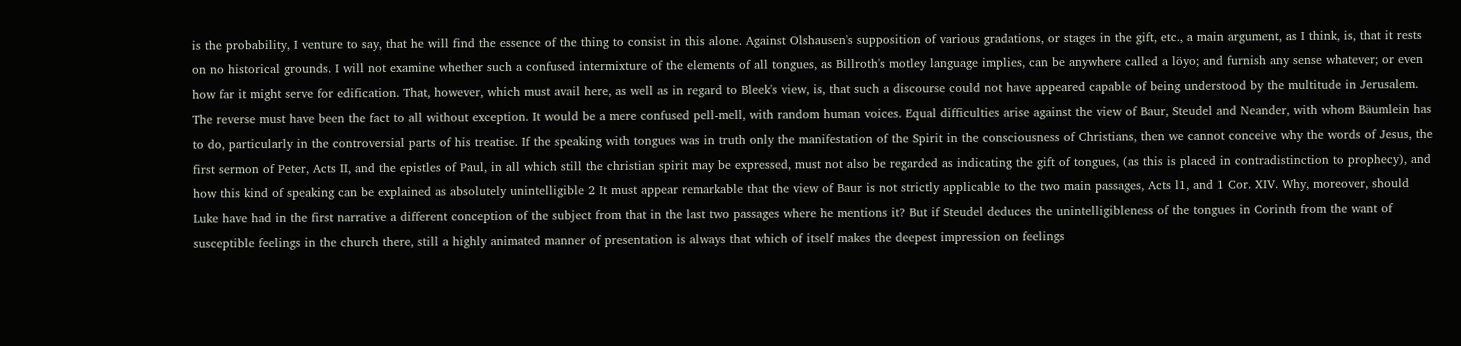is the probability, I venture to say, that he will find the essence of the thing to consist in this alone. Against Olshausen's supposition of various gradations, or stages in the gift, etc., a main argument, as I think, is, that it rests on no historical grounds. I will not examine whether such a confused intermixture of the elements of all tongues, as Billroth's motley language implies, can be anywhere called a löyo; and furnish any sense whatever; or even how far it might serve for edification. That, however, which must avail here, as well as in regard to Bleek's view, is, that such a discourse could not have appeared capable of being understood by the multitude in Jerusalem. The reverse must have been the fact to all without exception. It would be a mere confused pell-mell, with random human voices. Equal difficulties arise against the view of Baur, Steudel and Neander, with whom Bäumlein has to do, particularly in the controversial parts of his treatise. If the speaking with tongues was in truth only the manifestation of the Spirit in the consciousness of Christians, then we cannot conceive why the words of Jesus, the first sermon of Peter, Acts II, and the epistles of Paul, in all which still the christian spirit may be expressed, must not also be regarded as indicating the gift of tongues, (as this is placed in contradistinction to prophecy), and how this kind of speaking can be explained as absolutely unintelligible 2 It must appear remarkable that the view of Baur is not strictly applicable to the two main passages, Acts l1, and 1 Cor. XIV. Why, moreover, should Luke have had in the first narrative a different conception of the subject from that in the last two passages where he mentions it? But if Steudel deduces the unintelligibleness of the tongues in Corinth from the want of susceptible feelings in the church there, still a highly animated manner of presentation is always that which of itself makes the deepest impression on feelings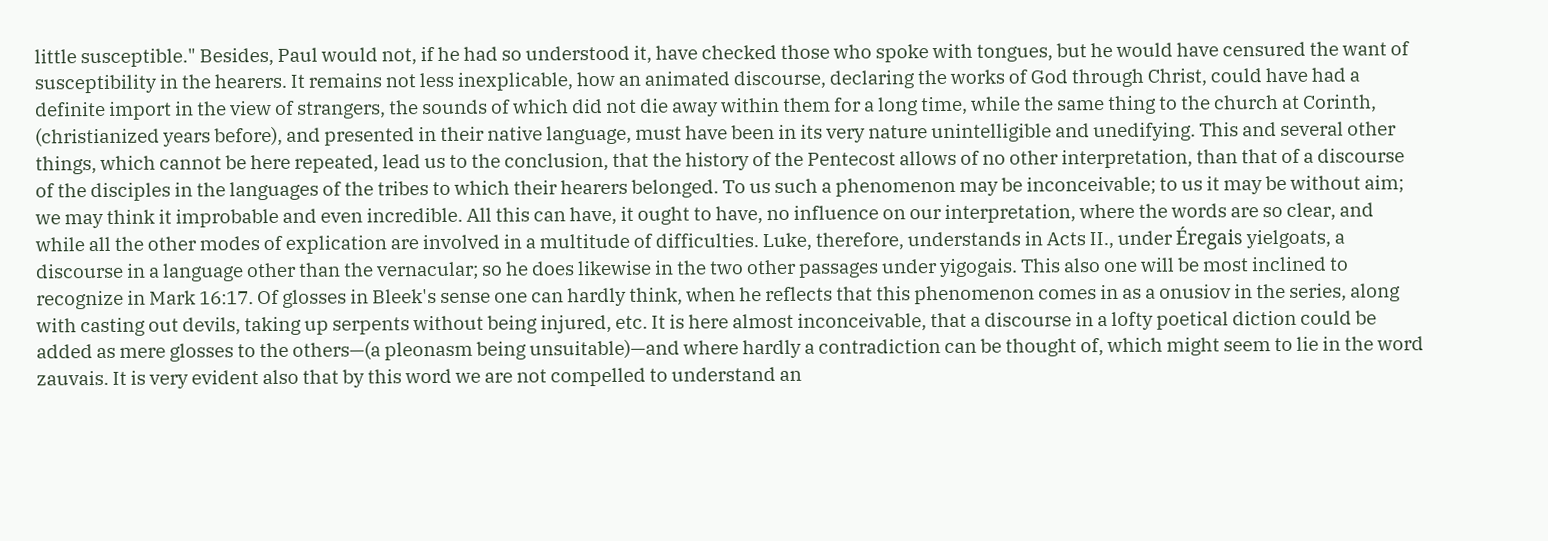little susceptible." Besides, Paul would not, if he had so understood it, have checked those who spoke with tongues, but he would have censured the want of susceptibility in the hearers. It remains not less inexplicable, how an animated discourse, declaring the works of God through Christ, could have had a definite import in the view of strangers, the sounds of which did not die away within them for a long time, while the same thing to the church at Corinth, (christianized years before), and presented in their native language, must have been in its very nature unintelligible and unedifying. This and several other things, which cannot be here repeated, lead us to the conclusion, that the history of the Pentecost allows of no other interpretation, than that of a discourse of the disciples in the languages of the tribes to which their hearers belonged. To us such a phenomenon may be inconceivable; to us it may be without aim; we may think it improbable and even incredible. All this can have, it ought to have, no influence on our interpretation, where the words are so clear, and while all the other modes of explication are involved in a multitude of difficulties. Luke, therefore, understands in Acts II., under Éregais yielgoats, a discourse in a language other than the vernacular; so he does likewise in the two other passages under yigogais. This also one will be most inclined to recognize in Mark 16:17. Of glosses in Bleek's sense one can hardly think, when he reflects that this phenomenon comes in as a onusiov in the series, along with casting out devils, taking up serpents without being injured, etc. It is here almost inconceivable, that a discourse in a lofty poetical diction could be added as mere glosses to the others—(a pleonasm being unsuitable)—and where hardly a contradiction can be thought of, which might seem to lie in the word zauvais. It is very evident also that by this word we are not compelled to understand an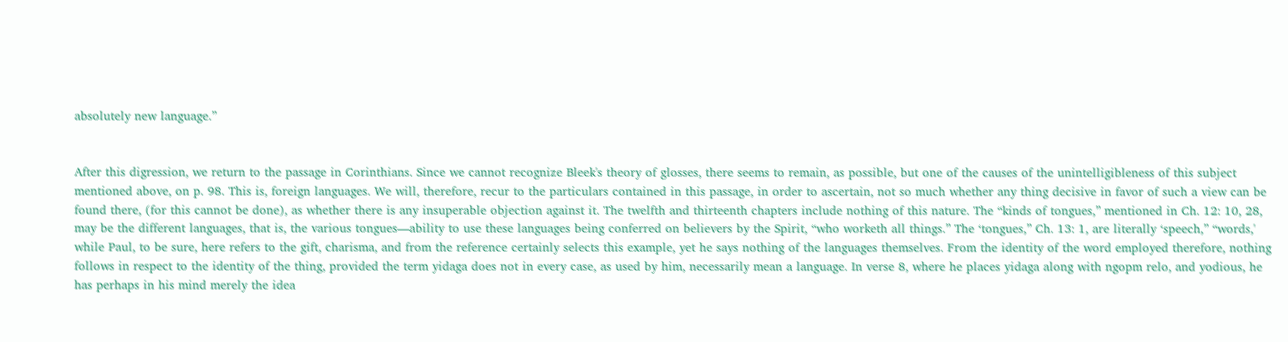absolutely new language.”


After this digression, we return to the passage in Corinthians. Since we cannot recognize Bleek's theory of glosses, there seems to remain, as possible, but one of the causes of the unintelligibleness of this subject mentioned above, on p. 98. This is, foreign languages. We will, therefore, recur to the particulars contained in this passage, in order to ascertain, not so much whether any thing decisive in favor of such a view can be found there, (for this cannot be done), as whether there is any insuperable objection against it. The twelfth and thirteenth chapters include nothing of this nature. The “kinds of tongues,” mentioned in Ch. 12: 10, 28, may be the different languages, that is, the various tongues—ability to use these languages being conferred on believers by the Spirit, “who worketh all things.” The ‘tongues,” Ch. 13: 1, are literally ‘speech,” “words,' while Paul, to be sure, here refers to the gift, charisma, and from the reference certainly selects this example, yet he says nothing of the languages themselves. From the identity of the word employed therefore, nothing follows in respect to the identity of the thing, provided the term yidaga does not in every case, as used by him, necessarily mean a language. In verse 8, where he places yidaga along with ngopm relo, and yodious, he has perhaps in his mind merely the idea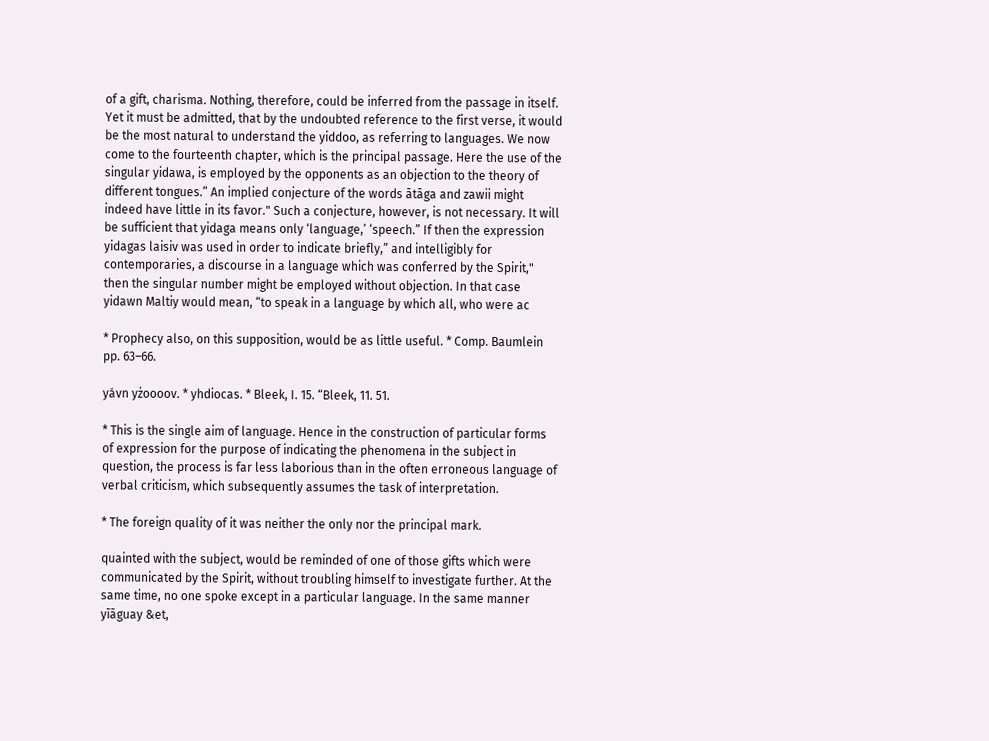of a gift, charisma. Nothing, therefore, could be inferred from the passage in itself. Yet it must be admitted, that by the undoubted reference to the first verse, it would be the most natural to understand the yiddoo, as referring to languages. We now come to the fourteenth chapter, which is the principal passage. Here the use of the singular yidawa, is employed by the opponents as an objection to the theory of different tongues.” An implied conjecture of the words ātāga and zawii might indeed have little in its favor." Such a conjecture, however, is not necessary. It will be sufficient that yidaga means only ‘language,’ ‘speech.” If then the expression yidagas laisiv was used in order to indicate briefly,” and intelligibly for contemporaries, a discourse in a language which was conferred by the Spirit," then the singular number might be employed without objection. In that case yidawn Maltiy would mean, “to speak in a language by which all, who were ac

* Prophecy also, on this supposition, would be as little useful. * Comp. Baumlein pp. 63–66.

yávn yżoooov. * yhdiocas. * Bleek, I. 15. “Bleek, 11. 51.

* This is the single aim of language. Hence in the construction of particular forms of expression for the purpose of indicating the phenomena in the subject in question, the process is far less laborious than in the often erroneous language of verbal criticism, which subsequently assumes the task of interpretation.

* The foreign quality of it was neither the only nor the principal mark.

quainted with the subject, would be reminded of one of those gifts which were communicated by the Spirit, without troubling himself to investigate further. At the same time, no one spoke except in a particular language. In the same manner yīāguay &et,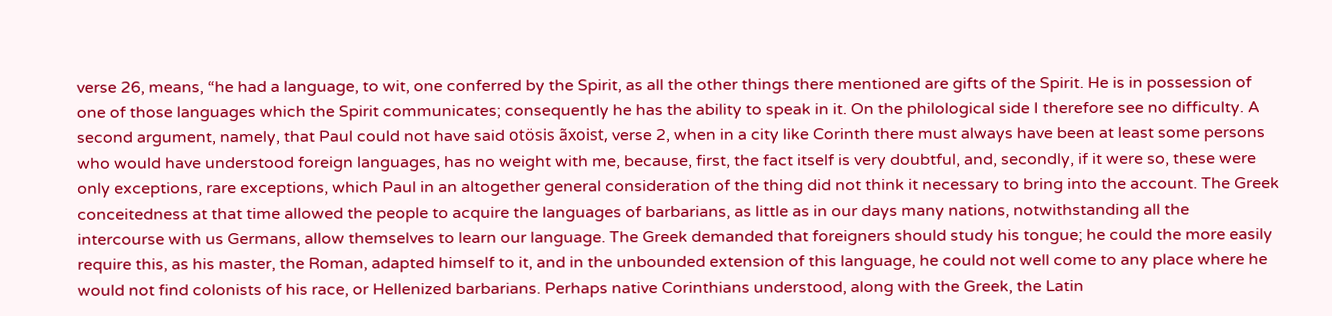verse 26, means, “he had a language, to wit, one conferred by the Spirit, as all the other things there mentioned are gifts of the Spirit. He is in possession of one of those languages which the Spirit communicates; consequently he has the ability to speak in it. On the philological side I therefore see no difficulty. A second argument, namely, that Paul could not have said otösis ãxoist, verse 2, when in a city like Corinth there must always have been at least some persons who would have understood foreign languages, has no weight with me, because, first, the fact itself is very doubtful, and, secondly, if it were so, these were only exceptions, rare exceptions, which Paul in an altogether general consideration of the thing did not think it necessary to bring into the account. The Greek conceitedness at that time allowed the people to acquire the languages of barbarians, as little as in our days many nations, notwithstanding all the intercourse with us Germans, allow themselves to learn our language. The Greek demanded that foreigners should study his tongue; he could the more easily require this, as his master, the Roman, adapted himself to it, and in the unbounded extension of this language, he could not well come to any place where he would not find colonists of his race, or Hellenized barbarians. Perhaps native Corinthians understood, along with the Greek, the Latin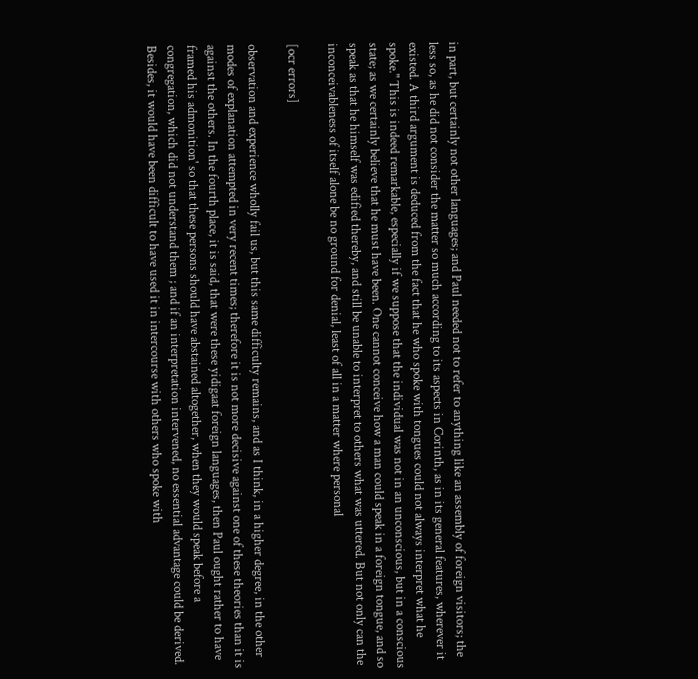in part, but certainly not other languages; and Paul needed not to refer to anything like an assembly of foreign visitors; the less so, as he did not consider the matter so much according to its aspects in Corinth, as in its general features, wherever it existed. A third argument is deduced from the fact that he who spoke with tongues could not always interpret what he spoke." This is indeed remarkable, especially if we suppose that the individual was not in an unconscious, but in a conscious state; as we certainly believe that he must have been. One cannot conceive how a man could speak in a foreign tongue, and so speak as that he himself was edified thereby, and still be unable to interpret to others what was uttered. But not only can the inconceivableness of itself alone be no ground for denial, least of all in a matter where personal

[ocr errors]

observation and experience wholly fail us, but this same difficulty remains, and as I think, in a higher degree, in the other modes of explanation attempted in very recent times; therefore it is not more decisive against one of these theories than it is against the others. In the fourth place, it is said, that were these yidigaat foreign languages, then Paul ought rather to have framed his admonition' so that these persons should have abstained altogether, when they would speak before a congregation, which did not understand them ; and if an interpretation intervened, no essential advantage could be derived. Besides, it would have been difficult to have used it in intercourse with others who spoke with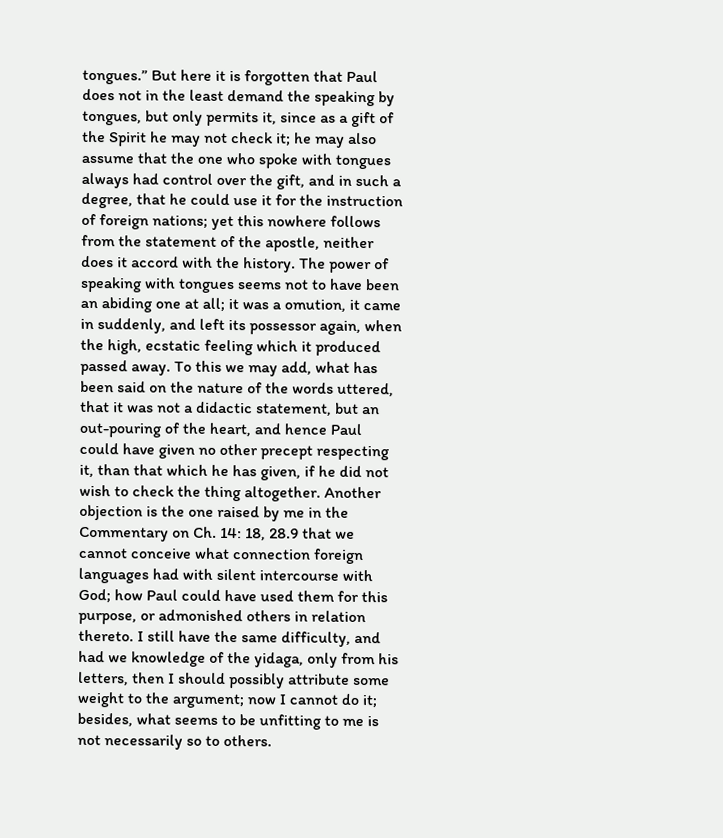tongues.” But here it is forgotten that Paul does not in the least demand the speaking by tongues, but only permits it, since as a gift of the Spirit he may not check it; he may also assume that the one who spoke with tongues always had control over the gift, and in such a degree, that he could use it for the instruction of foreign nations; yet this nowhere follows from the statement of the apostle, neither does it accord with the history. The power of speaking with tongues seems not to have been an abiding one at all; it was a omution, it came in suddenly, and left its possessor again, when the high, ecstatic feeling which it produced passed away. To this we may add, what has been said on the nature of the words uttered, that it was not a didactic statement, but an out-pouring of the heart, and hence Paul could have given no other precept respecting it, than that which he has given, if he did not wish to check the thing altogether. Another objection is the one raised by me in the Commentary on Ch. 14: 18, 28.9 that we cannot conceive what connection foreign languages had with silent intercourse with God; how Paul could have used them for this purpose, or admonished others in relation thereto. I still have the same difficulty, and had we knowledge of the yidaga, only from his letters, then I should possibly attribute some weight to the argument; now I cannot do it; besides, what seems to be unfitting to me is not necessarily so to others.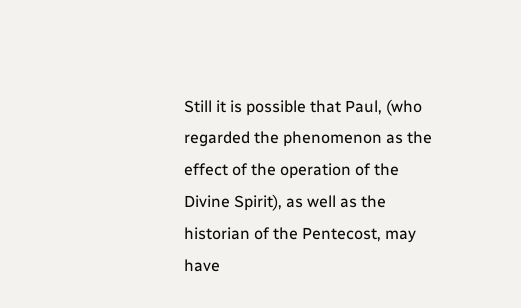Still it is possible that Paul, (who regarded the phenomenon as the effect of the operation of the Divine Spirit), as well as the historian of the Pentecost, may have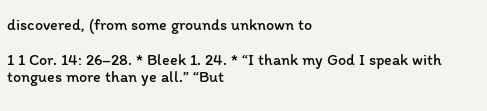discovered, (from some grounds unknown to

1 1 Cor. 14: 26–28. * Bleek 1. 24. * “I thank my God I speak with tongues more than ye all.” “But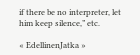if there be no interpreter, let him keep silence,” etc.

« EdellinenJatka »